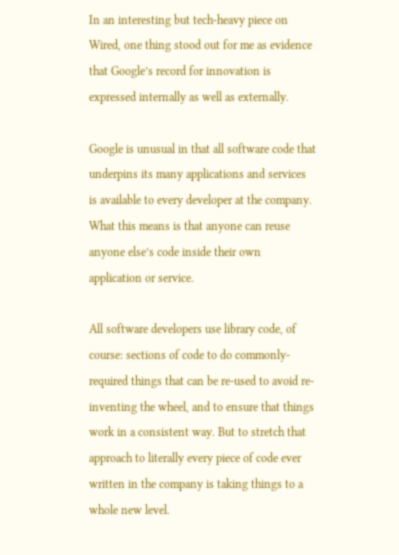In an interesting but tech-heavy piece on Wired, one thing stood out for me as evidence that Google’s record for innovation is expressed internally as well as externally.

Google is unusual in that all software code that underpins its many applications and services is available to every developer at the company. What this means is that anyone can reuse anyone else’s code inside their own application or service.

All software developers use library code, of course: sections of code to do commonly-required things that can be re-used to avoid re-inventing the wheel, and to ensure that things work in a consistent way. But to stretch that approach to literally every piece of code ever written in the company is taking things to a whole new level.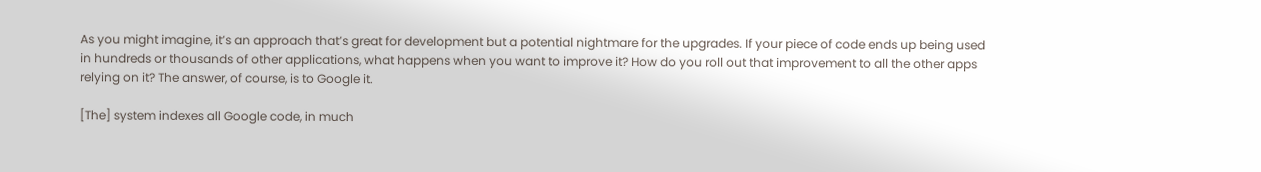As you might imagine, it’s an approach that’s great for development but a potential nightmare for the upgrades. If your piece of code ends up being used in hundreds or thousands of other applications, what happens when you want to improve it? How do you roll out that improvement to all the other apps relying on it? The answer, of course, is to Google it.

[The] system indexes all Google code, in much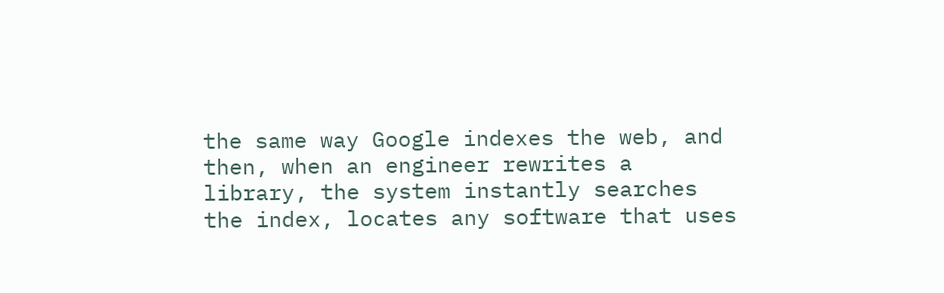the same way Google indexes the web, and then, when an engineer rewrites a library, the system instantly searches the index, locates any software that uses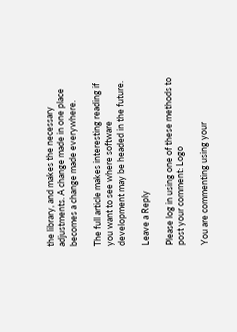the library, and makes the necessary adjustments. A change made in one place becomes a change made everywhere.

The full article makes interesting reading if you want to see where software development may be headed in the future.

Leave a Reply

Please log in using one of these methods to post your comment: Logo

You are commenting using your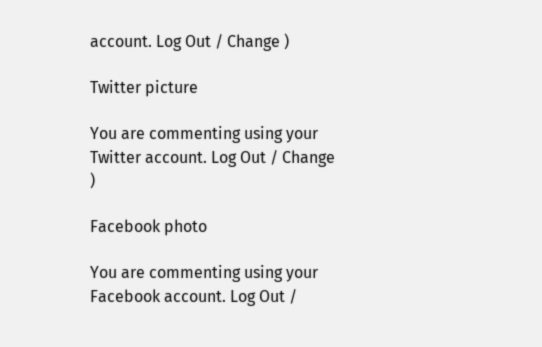account. Log Out / Change )

Twitter picture

You are commenting using your Twitter account. Log Out / Change )

Facebook photo

You are commenting using your Facebook account. Log Out /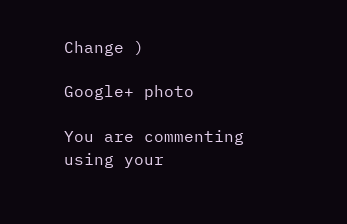Change )

Google+ photo

You are commenting using your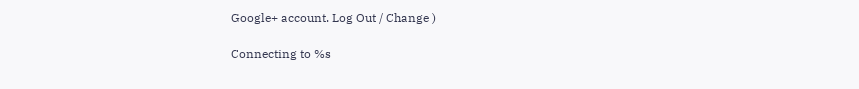Google+ account. Log Out / Change )

Connecting to %s